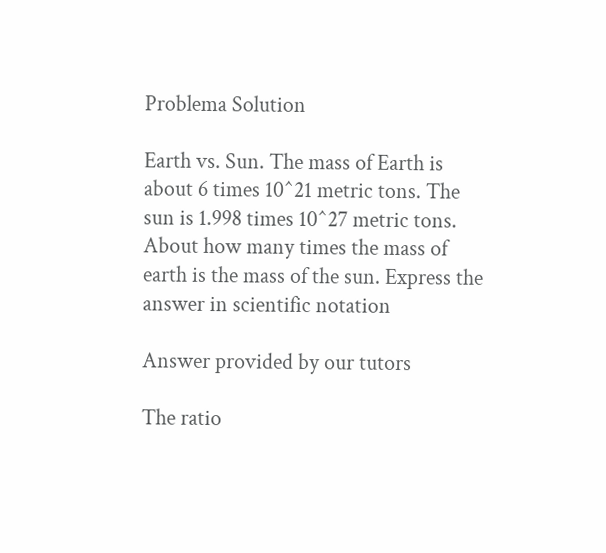Problema Solution

Earth vs. Sun. The mass of Earth is about 6 times 10^21 metric tons. The sun is 1.998 times 10^27 metric tons. About how many times the mass of earth is the mass of the sun. Express the answer in scientific notation

Answer provided by our tutors

The ratio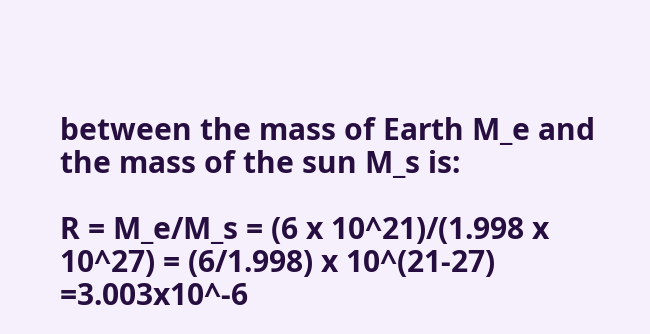between the mass of Earth M_e and the mass of the sun M_s is:

R = M_e/M_s = (6 x 10^21)/(1.998 x 10^27) = (6/1.998) x 10^(21-27) =3.003x10^-6